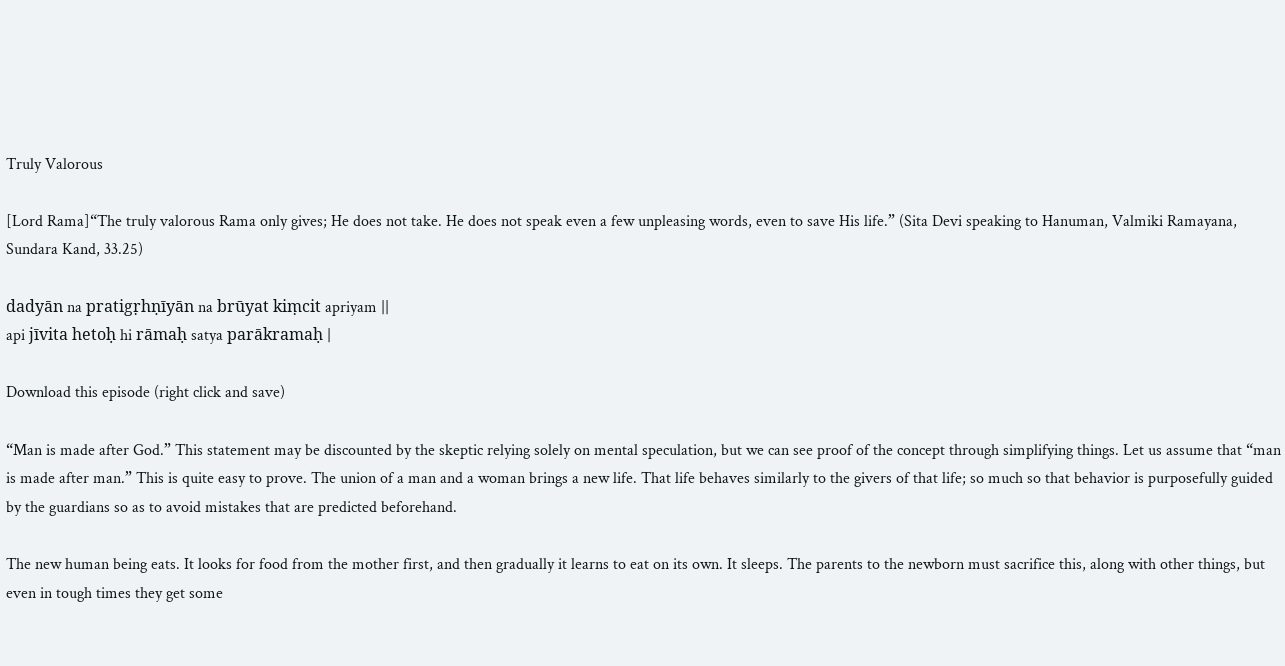Truly Valorous

[Lord Rama]“The truly valorous Rama only gives; He does not take. He does not speak even a few unpleasing words, even to save His life.” (Sita Devi speaking to Hanuman, Valmiki Ramayana, Sundara Kand, 33.25)

dadyān na pratigṛhṇīyān na brūyat kiṃcit apriyam ||
api jīvita hetoḥ hi rāmaḥ satya parākramaḥ |

Download this episode (right click and save)

“Man is made after God.” This statement may be discounted by the skeptic relying solely on mental speculation, but we can see proof of the concept through simplifying things. Let us assume that “man is made after man.” This is quite easy to prove. The union of a man and a woman brings a new life. That life behaves similarly to the givers of that life; so much so that behavior is purposefully guided by the guardians so as to avoid mistakes that are predicted beforehand.

The new human being eats. It looks for food from the mother first, and then gradually it learns to eat on its own. It sleeps. The parents to the newborn must sacrifice this, along with other things, but even in tough times they get some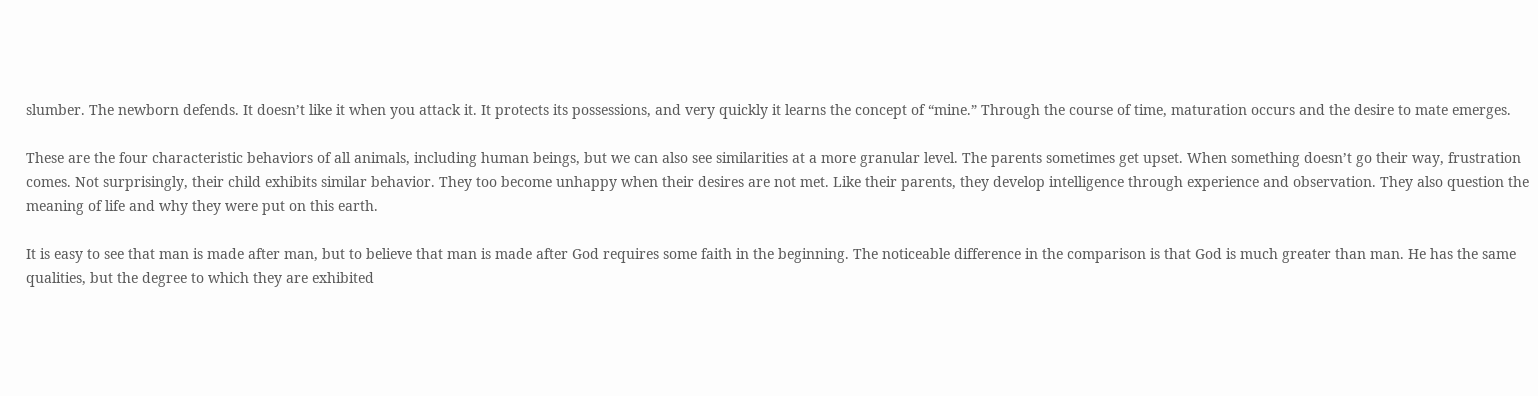slumber. The newborn defends. It doesn’t like it when you attack it. It protects its possessions, and very quickly it learns the concept of “mine.” Through the course of time, maturation occurs and the desire to mate emerges.

These are the four characteristic behaviors of all animals, including human beings, but we can also see similarities at a more granular level. The parents sometimes get upset. When something doesn’t go their way, frustration comes. Not surprisingly, their child exhibits similar behavior. They too become unhappy when their desires are not met. Like their parents, they develop intelligence through experience and observation. They also question the meaning of life and why they were put on this earth.

It is easy to see that man is made after man, but to believe that man is made after God requires some faith in the beginning. The noticeable difference in the comparison is that God is much greater than man. He has the same qualities, but the degree to which they are exhibited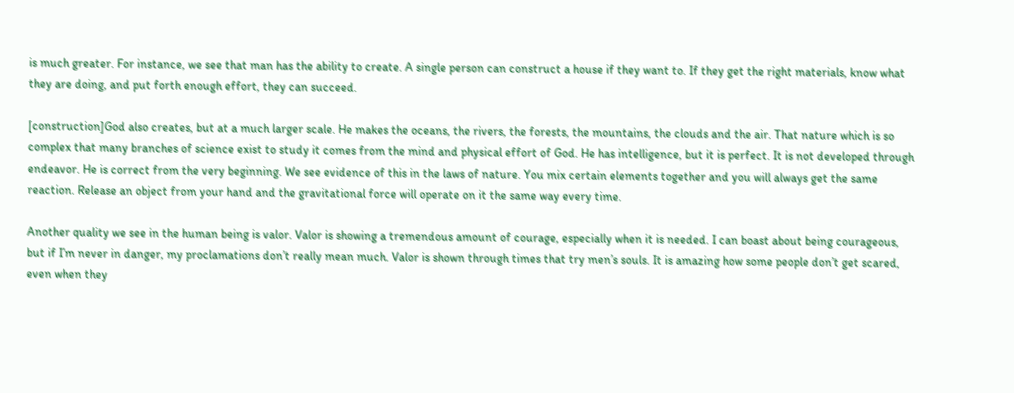is much greater. For instance, we see that man has the ability to create. A single person can construct a house if they want to. If they get the right materials, know what they are doing, and put forth enough effort, they can succeed.

[construction]God also creates, but at a much larger scale. He makes the oceans, the rivers, the forests, the mountains, the clouds and the air. That nature which is so complex that many branches of science exist to study it comes from the mind and physical effort of God. He has intelligence, but it is perfect. It is not developed through endeavor. He is correct from the very beginning. We see evidence of this in the laws of nature. You mix certain elements together and you will always get the same reaction. Release an object from your hand and the gravitational force will operate on it the same way every time.

Another quality we see in the human being is valor. Valor is showing a tremendous amount of courage, especially when it is needed. I can boast about being courageous, but if I’m never in danger, my proclamations don’t really mean much. Valor is shown through times that try men’s souls. It is amazing how some people don’t get scared, even when they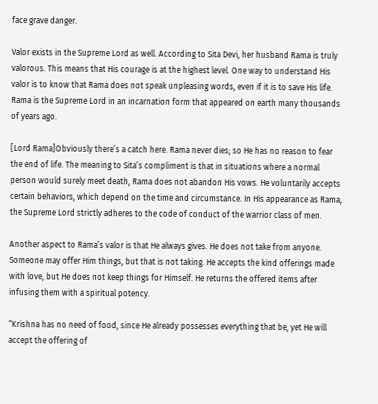face grave danger.

Valor exists in the Supreme Lord as well. According to Sita Devi, her husband Rama is truly valorous. This means that His courage is at the highest level. One way to understand His valor is to know that Rama does not speak unpleasing words, even if it is to save His life. Rama is the Supreme Lord in an incarnation form that appeared on earth many thousands of years ago.

[Lord Rama]Obviously there’s a catch here. Rama never dies; so He has no reason to fear the end of life. The meaning to Sita’s compliment is that in situations where a normal person would surely meet death, Rama does not abandon His vows. He voluntarily accepts certain behaviors, which depend on the time and circumstance. In His appearance as Rama, the Supreme Lord strictly adheres to the code of conduct of the warrior class of men.

Another aspect to Rama’s valor is that He always gives. He does not take from anyone. Someone may offer Him things, but that is not taking. He accepts the kind offerings made with love, but He does not keep things for Himself. He returns the offered items after infusing them with a spiritual potency.

“Krishna has no need of food, since He already possesses everything that be, yet He will accept the offering of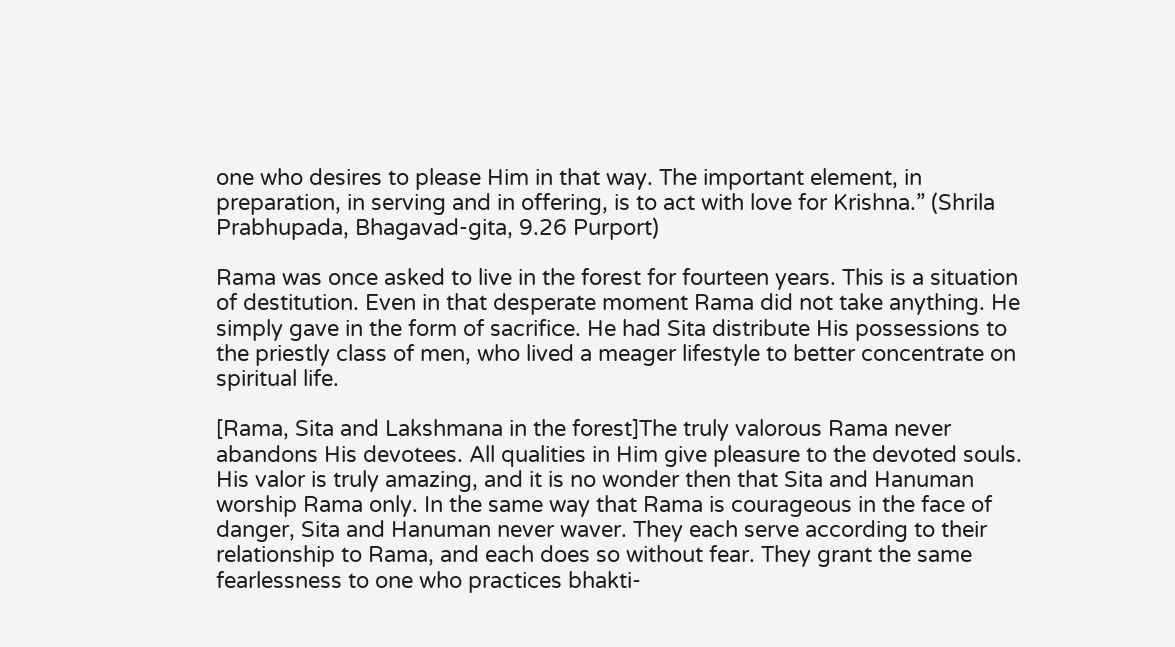one who desires to please Him in that way. The important element, in preparation, in serving and in offering, is to act with love for Krishna.” (Shrila Prabhupada, Bhagavad-gita, 9.26 Purport)

Rama was once asked to live in the forest for fourteen years. This is a situation of destitution. Even in that desperate moment Rama did not take anything. He simply gave in the form of sacrifice. He had Sita distribute His possessions to the priestly class of men, who lived a meager lifestyle to better concentrate on spiritual life.

[Rama, Sita and Lakshmana in the forest]The truly valorous Rama never abandons His devotees. All qualities in Him give pleasure to the devoted souls. His valor is truly amazing, and it is no wonder then that Sita and Hanuman worship Rama only. In the same way that Rama is courageous in the face of danger, Sita and Hanuman never waver. They each serve according to their relationship to Rama, and each does so without fear. They grant the same fearlessness to one who practices bhakti-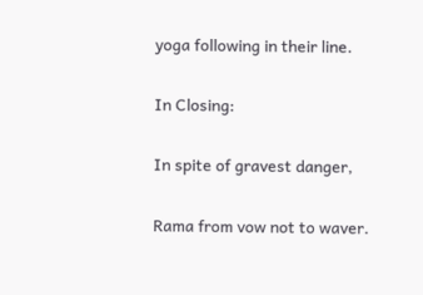yoga following in their line.

In Closing:

In spite of gravest danger,

Rama from vow not to waver.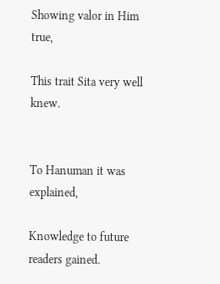Showing valor in Him true,

This trait Sita very well knew.


To Hanuman it was explained,

Knowledge to future readers gained.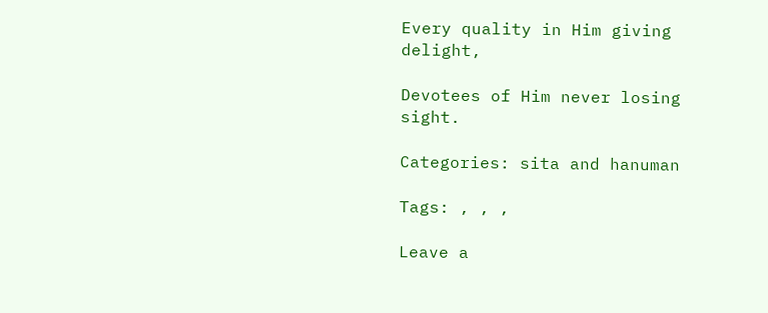Every quality in Him giving delight,

Devotees of Him never losing sight.

Categories: sita and hanuman

Tags: , , ,

Leave a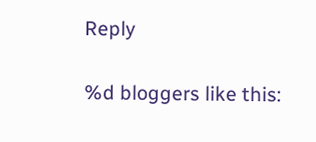Reply

%d bloggers like this: